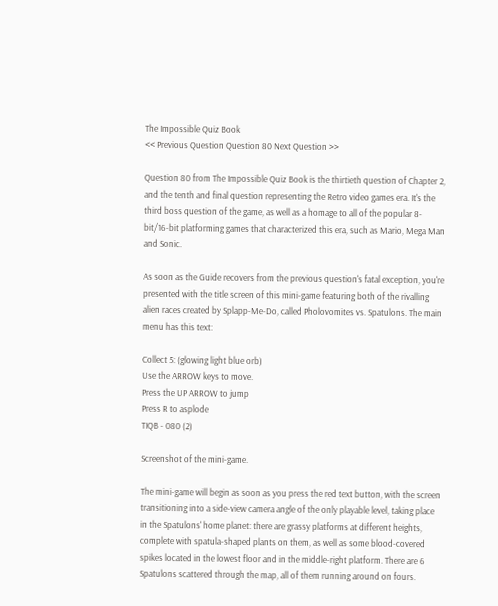The Impossible Quiz Book
<< Previous Question Question 80 Next Question >>

Question 80 from The Impossible Quiz Book is the thirtieth question of Chapter 2, and the tenth and final question representing the Retro video games era. It's the third boss question of the game, as well as a homage to all of the popular 8-bit/16-bit platforming games that characterized this era, such as Mario, Mega Man and Sonic.

As soon as the Guide recovers from the previous question's fatal exception, you're presented with the title screen of this mini-game featuring both of the rivalling alien races created by Splapp-Me-Do, called Pholovomites vs. Spatulons. The main menu has this text:

Collect 5: (glowing light blue orb)
Use the ARROW keys to move.
Press the UP ARROW to jump
Press R to asplode
TIQB - 080 (2)

Screenshot of the mini-game.

The mini-game will begin as soon as you press the red text button, with the screen transitioning into a side-view camera angle of the only playable level, taking place in the Spatulons' home planet: there are grassy platforms at different heights, complete with spatula-shaped plants on them, as well as some blood-covered spikes located in the lowest floor and in the middle-right platform. There are 6 Spatulons scattered through the map, all of them running around on fours.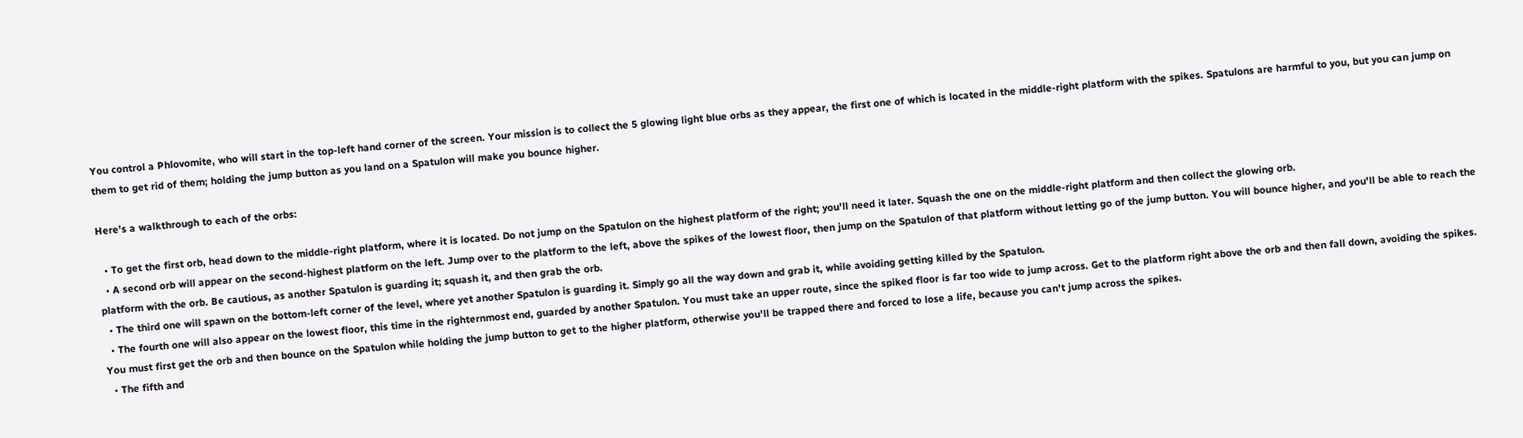You control a Phlovomite, who will start in the top-left hand corner of the screen. Your mission is to collect the 5 glowing light blue orbs as they appear, the first one of which is located in the middle-right platform with the spikes. Spatulons are harmful to you, but you can jump on them to get rid of them; holding the jump button as you land on a Spatulon will make you bounce higher.

Here's a walkthrough to each of the orbs:

  • To get the first orb, head down to the middle-right platform, where it is located. Do not jump on the Spatulon on the highest platform of the right; you'll need it later. Squash the one on the middle-right platform and then collect the glowing orb.
  • A second orb will appear on the second-highest platform on the left. Jump over to the platform to the left, above the spikes of the lowest floor, then jump on the Spatulon of that platform without letting go of the jump button. You will bounce higher, and you'll be able to reach the platform with the orb. Be cautious, as another Spatulon is guarding it; squash it, and then grab the orb.
  • The third one will spawn on the bottom-left corner of the level, where yet another Spatulon is guarding it. Simply go all the way down and grab it, while avoiding getting killed by the Spatulon.
  • The fourth one will also appear on the lowest floor, this time in the righternmost end, guarded by another Spatulon. You must take an upper route, since the spiked floor is far too wide to jump across. Get to the platform right above the orb and then fall down, avoiding the spikes. You must first get the orb and then bounce on the Spatulon while holding the jump button to get to the higher platform, otherwise you'll be trapped there and forced to lose a life, because you can't jump across the spikes.
  • The fifth and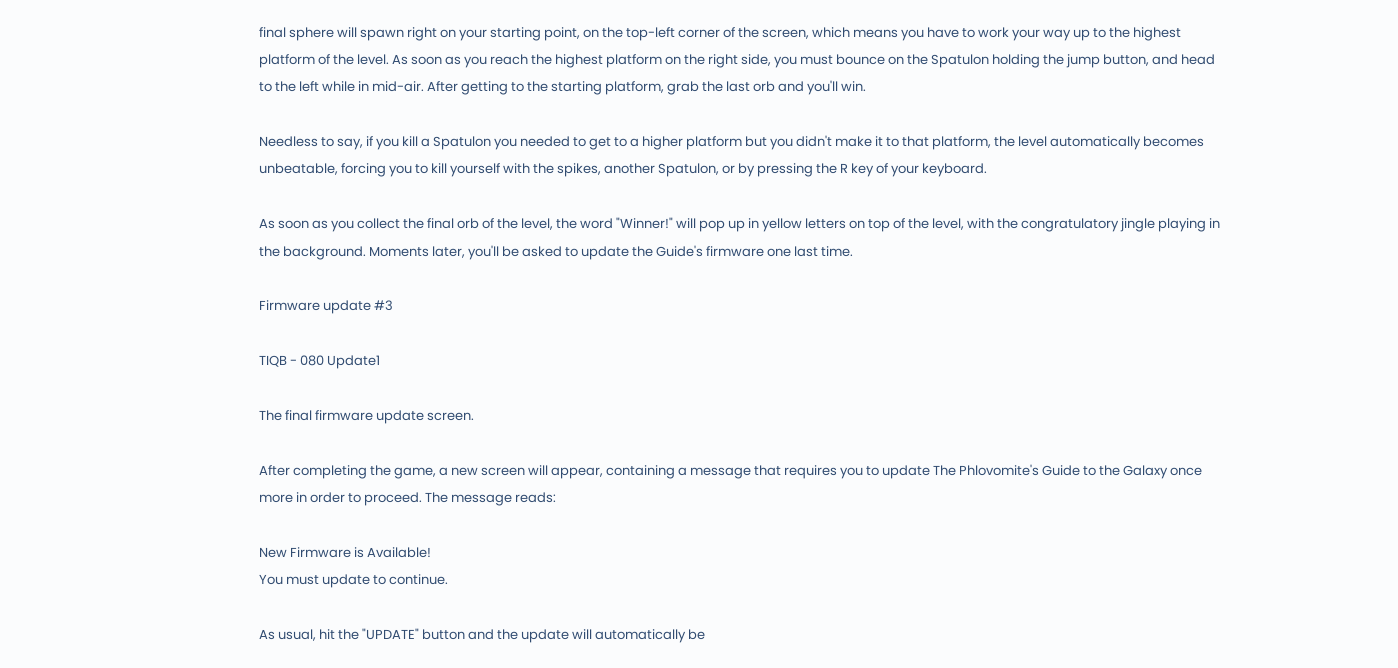final sphere will spawn right on your starting point, on the top-left corner of the screen, which means you have to work your way up to the highest platform of the level. As soon as you reach the highest platform on the right side, you must bounce on the Spatulon holding the jump button, and head to the left while in mid-air. After getting to the starting platform, grab the last orb and you'll win.

Needless to say, if you kill a Spatulon you needed to get to a higher platform but you didn't make it to that platform, the level automatically becomes unbeatable, forcing you to kill yourself with the spikes, another Spatulon, or by pressing the R key of your keyboard.

As soon as you collect the final orb of the level, the word "Winner!" will pop up in yellow letters on top of the level, with the congratulatory jingle playing in the background. Moments later, you'll be asked to update the Guide's firmware one last time.

Firmware update #3

TIQB - 080 Update1

The final firmware update screen.

After completing the game, a new screen will appear, containing a message that requires you to update The Phlovomite's Guide to the Galaxy once more in order to proceed. The message reads:

New Firmware is Available!
You must update to continue.

As usual, hit the "UPDATE" button and the update will automatically be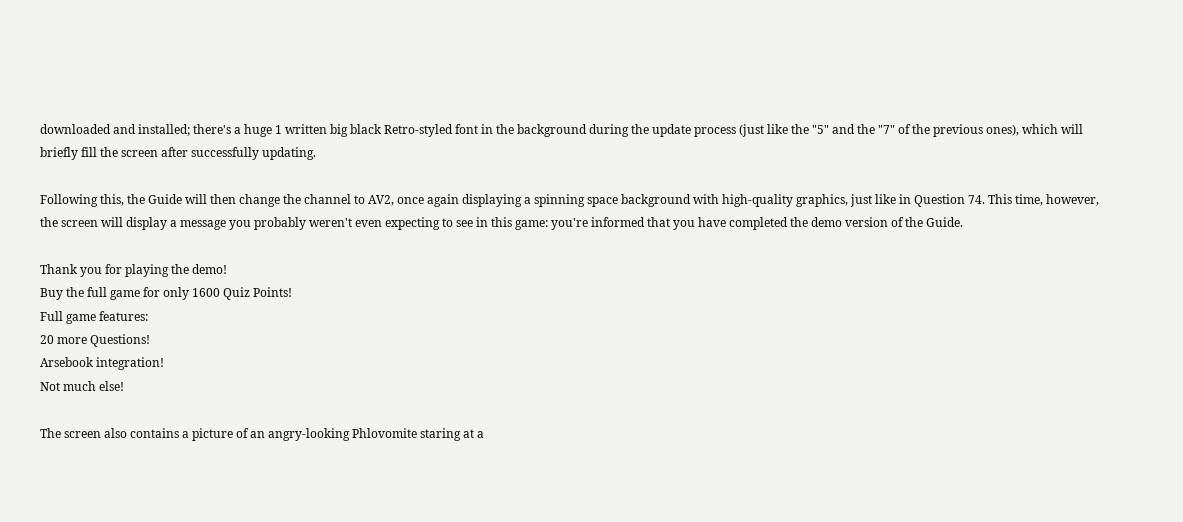downloaded and installed; there's a huge 1 written big black Retro-styled font in the background during the update process (just like the "5" and the "7" of the previous ones), which will briefly fill the screen after successfully updating.

Following this, the Guide will then change the channel to AV2, once again displaying a spinning space background with high-quality graphics, just like in Question 74. This time, however, the screen will display a message you probably weren't even expecting to see in this game: you're informed that you have completed the demo version of the Guide.

Thank you for playing the demo!
Buy the full game for only 1600 Quiz Points!
Full game features:
20 more Questions!
Arsebook integration!
Not much else!

The screen also contains a picture of an angry-looking Phlovomite staring at a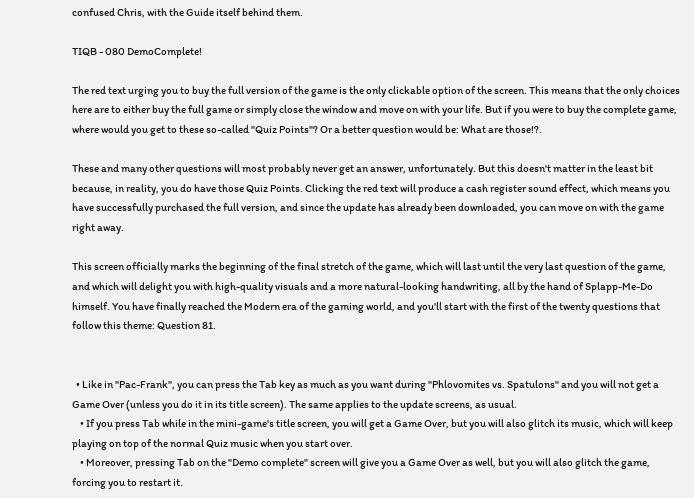confused Chris, with the Guide itself behind them.

TIQB - 080 DemoComplete!

The red text urging you to buy the full version of the game is the only clickable option of the screen. This means that the only choices here are to either buy the full game or simply close the window and move on with your life. But if you were to buy the complete game, where would you get to these so-called "Quiz Points"? Or a better question would be: What are those!?.

These and many other questions will most probably never get an answer, unfortunately. But this doesn't matter in the least bit because, in reality, you do have those Quiz Points. Clicking the red text will produce a cash register sound effect, which means you have successfully purchased the full version, and since the update has already been downloaded, you can move on with the game right away.

This screen officially marks the beginning of the final stretch of the game, which will last until the very last question of the game, and which will delight you with high-quality visuals and a more natural-looking handwriting, all by the hand of Splapp-Me-Do himself. You have finally reached the Modern era of the gaming world, and you'll start with the first of the twenty questions that follow this theme: Question 81.


  • Like in "Pac-Frank", you can press the Tab key as much as you want during "Phlovomites vs. Spatulons" and you will not get a Game Over (unless you do it in its title screen). The same applies to the update screens, as usual.
    • If you press Tab while in the mini-game's title screen, you will get a Game Over, but you will also glitch its music, which will keep playing on top of the normal Quiz music when you start over.
    • Moreover, pressing Tab on the "Demo complete" screen will give you a Game Over as well, but you will also glitch the game, forcing you to restart it.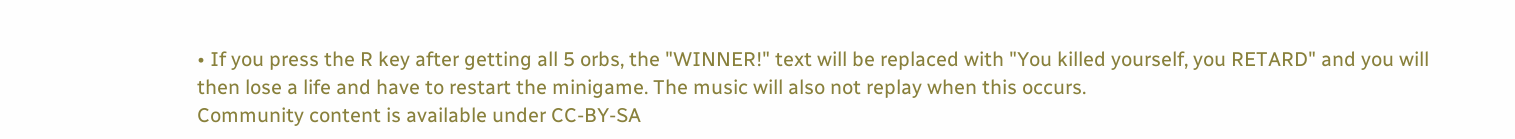• If you press the R key after getting all 5 orbs, the "WINNER!" text will be replaced with "You killed yourself, you RETARD" and you will then lose a life and have to restart the minigame. The music will also not replay when this occurs.
Community content is available under CC-BY-SA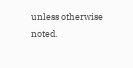unless otherwise noted.